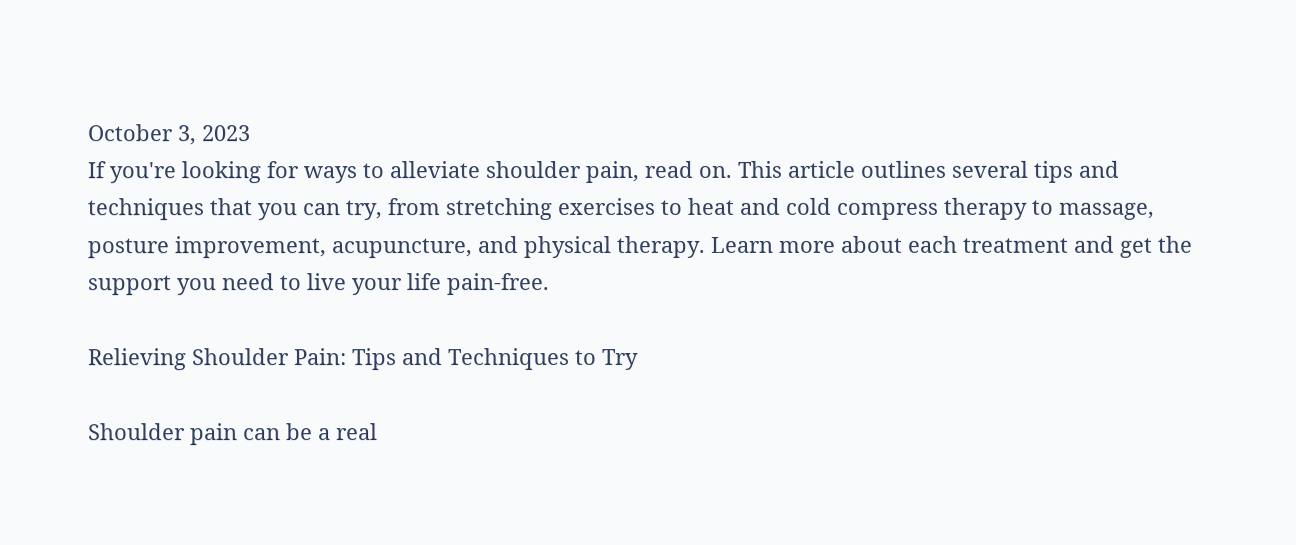October 3, 2023
If you're looking for ways to alleviate shoulder pain, read on. This article outlines several tips and techniques that you can try, from stretching exercises to heat and cold compress therapy to massage, posture improvement, acupuncture, and physical therapy. Learn more about each treatment and get the support you need to live your life pain-free.

Relieving Shoulder Pain: Tips and Techniques to Try

Shoulder pain can be a real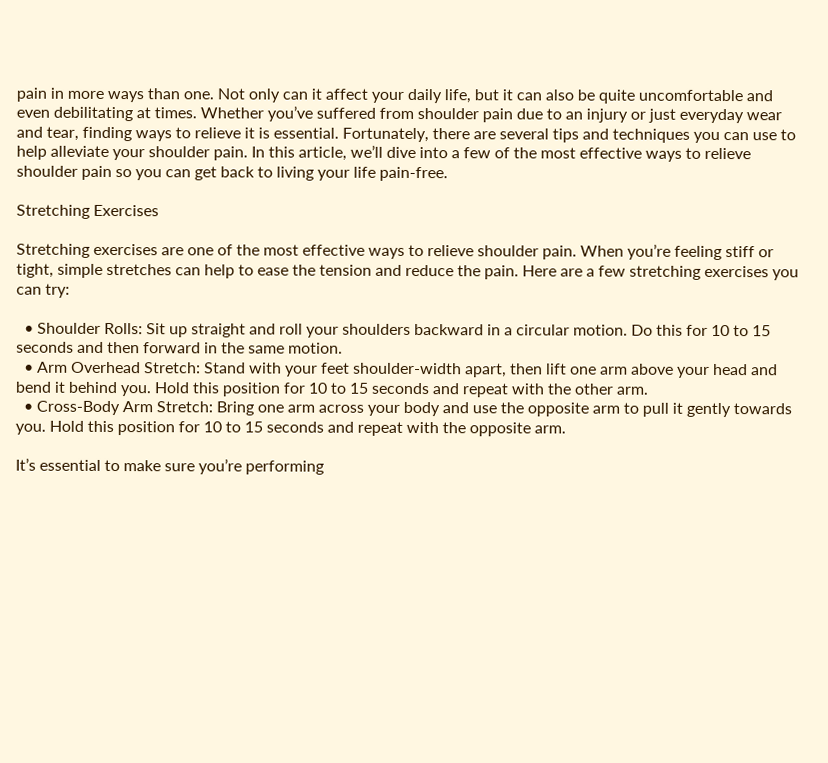pain in more ways than one. Not only can it affect your daily life, but it can also be quite uncomfortable and even debilitating at times. Whether you’ve suffered from shoulder pain due to an injury or just everyday wear and tear, finding ways to relieve it is essential. Fortunately, there are several tips and techniques you can use to help alleviate your shoulder pain. In this article, we’ll dive into a few of the most effective ways to relieve shoulder pain so you can get back to living your life pain-free.

Stretching Exercises

Stretching exercises are one of the most effective ways to relieve shoulder pain. When you’re feeling stiff or tight, simple stretches can help to ease the tension and reduce the pain. Here are a few stretching exercises you can try:

  • Shoulder Rolls: Sit up straight and roll your shoulders backward in a circular motion. Do this for 10 to 15 seconds and then forward in the same motion.
  • Arm Overhead Stretch: Stand with your feet shoulder-width apart, then lift one arm above your head and bend it behind you. Hold this position for 10 to 15 seconds and repeat with the other arm.
  • Cross-Body Arm Stretch: Bring one arm across your body and use the opposite arm to pull it gently towards you. Hold this position for 10 to 15 seconds and repeat with the opposite arm.

It’s essential to make sure you’re performing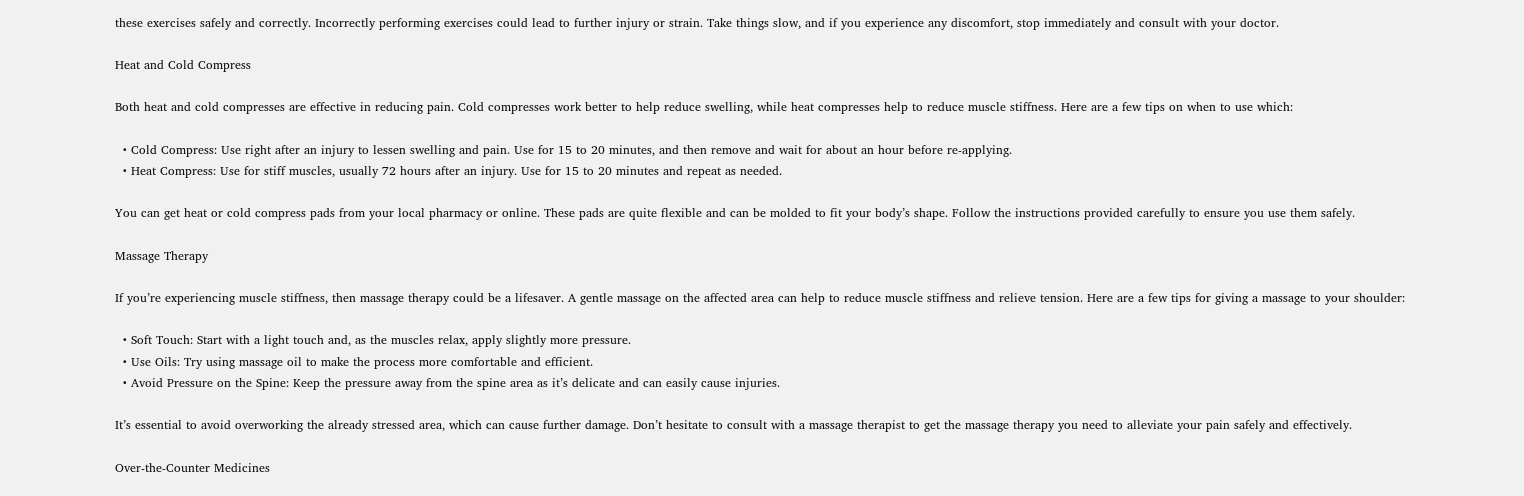these exercises safely and correctly. Incorrectly performing exercises could lead to further injury or strain. Take things slow, and if you experience any discomfort, stop immediately and consult with your doctor.

Heat and Cold Compress

Both heat and cold compresses are effective in reducing pain. Cold compresses work better to help reduce swelling, while heat compresses help to reduce muscle stiffness. Here are a few tips on when to use which:

  • Cold Compress: Use right after an injury to lessen swelling and pain. Use for 15 to 20 minutes, and then remove and wait for about an hour before re-applying.
  • Heat Compress: Use for stiff muscles, usually 72 hours after an injury. Use for 15 to 20 minutes and repeat as needed.

You can get heat or cold compress pads from your local pharmacy or online. These pads are quite flexible and can be molded to fit your body’s shape. Follow the instructions provided carefully to ensure you use them safely.

Massage Therapy

If you’re experiencing muscle stiffness, then massage therapy could be a lifesaver. A gentle massage on the affected area can help to reduce muscle stiffness and relieve tension. Here are a few tips for giving a massage to your shoulder:

  • Soft Touch: Start with a light touch and, as the muscles relax, apply slightly more pressure.
  • Use Oils: Try using massage oil to make the process more comfortable and efficient.
  • Avoid Pressure on the Spine: Keep the pressure away from the spine area as it’s delicate and can easily cause injuries.

It’s essential to avoid overworking the already stressed area, which can cause further damage. Don’t hesitate to consult with a massage therapist to get the massage therapy you need to alleviate your pain safely and effectively.

Over-the-Counter Medicines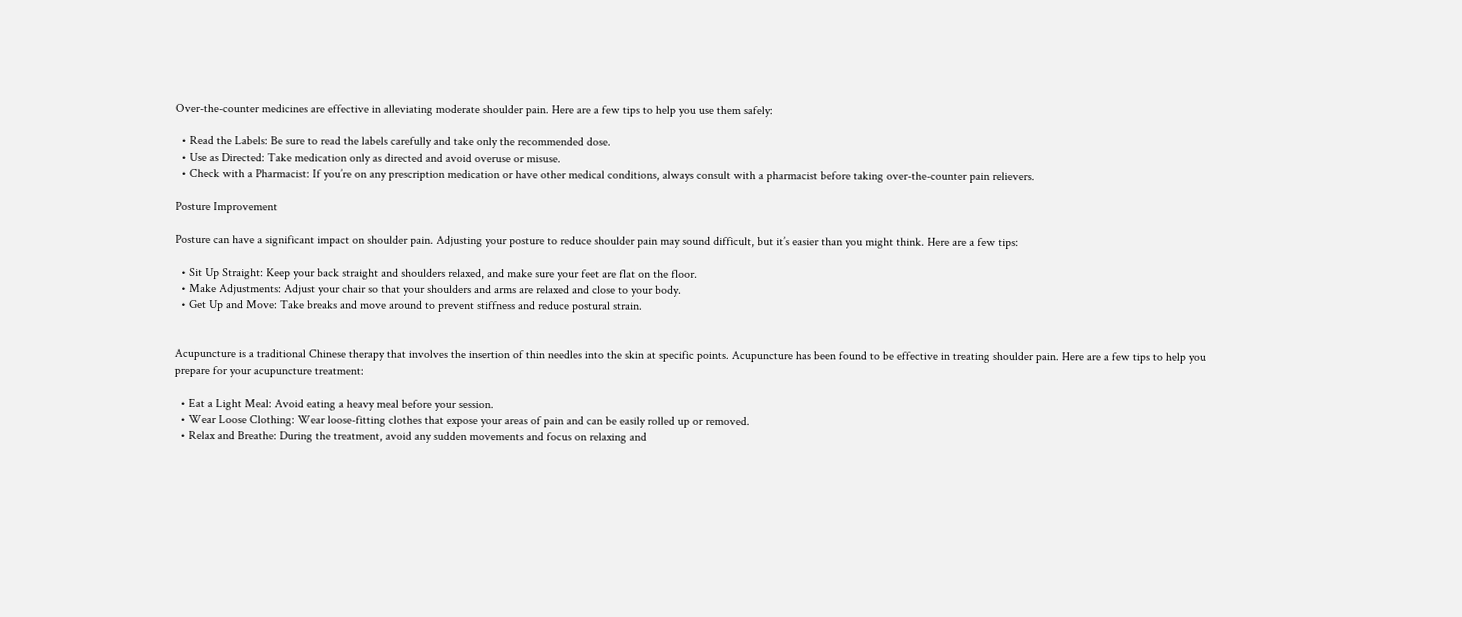Over-the-counter medicines are effective in alleviating moderate shoulder pain. Here are a few tips to help you use them safely:

  • Read the Labels: Be sure to read the labels carefully and take only the recommended dose.
  • Use as Directed: Take medication only as directed and avoid overuse or misuse.
  • Check with a Pharmacist: If you’re on any prescription medication or have other medical conditions, always consult with a pharmacist before taking over-the-counter pain relievers.

Posture Improvement

Posture can have a significant impact on shoulder pain. Adjusting your posture to reduce shoulder pain may sound difficult, but it’s easier than you might think. Here are a few tips:

  • Sit Up Straight: Keep your back straight and shoulders relaxed, and make sure your feet are flat on the floor.
  • Make Adjustments: Adjust your chair so that your shoulders and arms are relaxed and close to your body.
  • Get Up and Move: Take breaks and move around to prevent stiffness and reduce postural strain.


Acupuncture is a traditional Chinese therapy that involves the insertion of thin needles into the skin at specific points. Acupuncture has been found to be effective in treating shoulder pain. Here are a few tips to help you prepare for your acupuncture treatment:

  • Eat a Light Meal: Avoid eating a heavy meal before your session.
  • Wear Loose Clothing: Wear loose-fitting clothes that expose your areas of pain and can be easily rolled up or removed.
  • Relax and Breathe: During the treatment, avoid any sudden movements and focus on relaxing and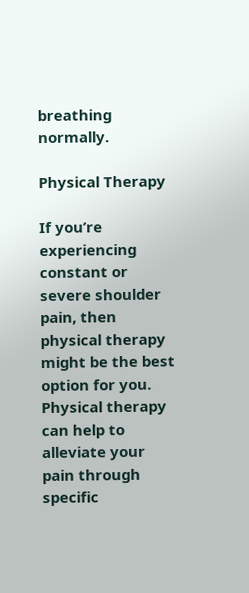breathing normally.

Physical Therapy

If you’re experiencing constant or severe shoulder pain, then physical therapy might be the best option for you. Physical therapy can help to alleviate your pain through specific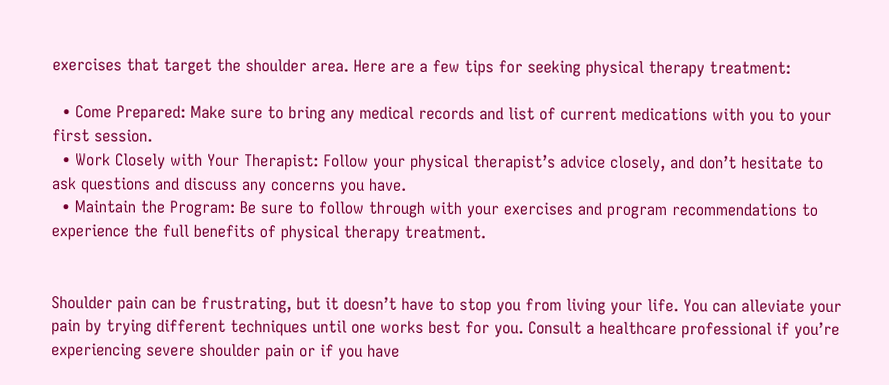exercises that target the shoulder area. Here are a few tips for seeking physical therapy treatment:

  • Come Prepared: Make sure to bring any medical records and list of current medications with you to your first session.
  • Work Closely with Your Therapist: Follow your physical therapist’s advice closely, and don’t hesitate to ask questions and discuss any concerns you have.
  • Maintain the Program: Be sure to follow through with your exercises and program recommendations to experience the full benefits of physical therapy treatment.


Shoulder pain can be frustrating, but it doesn’t have to stop you from living your life. You can alleviate your pain by trying different techniques until one works best for you. Consult a healthcare professional if you’re experiencing severe shoulder pain or if you have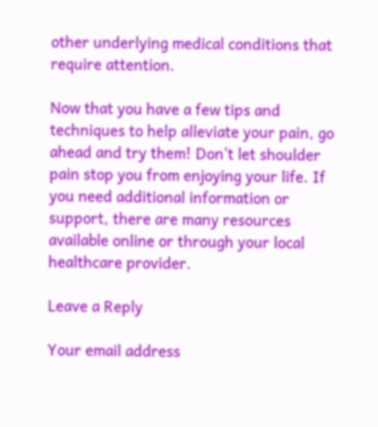other underlying medical conditions that require attention.

Now that you have a few tips and techniques to help alleviate your pain, go ahead and try them! Don’t let shoulder pain stop you from enjoying your life. If you need additional information or support, there are many resources available online or through your local healthcare provider.

Leave a Reply

Your email address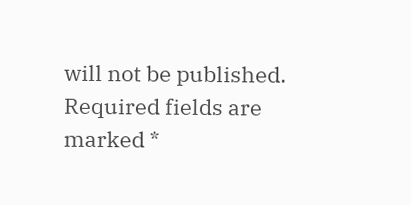will not be published. Required fields are marked *